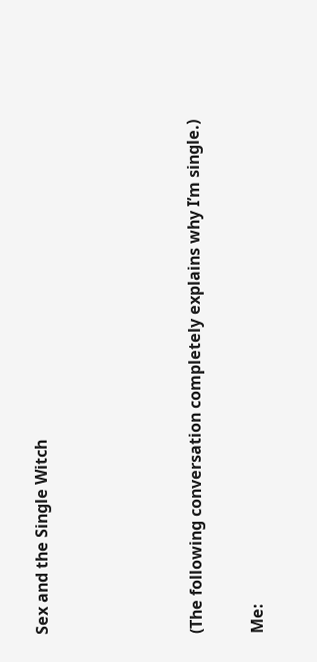Sex and the Single Witch




(The following conversation completely explains why I’m single.)

Me: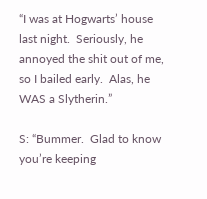“I was at Hogwarts’ house last night.  Seriously, he annoyed the shit out of me, so I bailed early.  Alas, he WAS a Slytherin.”

S: “Bummer.  Glad to know you’re keeping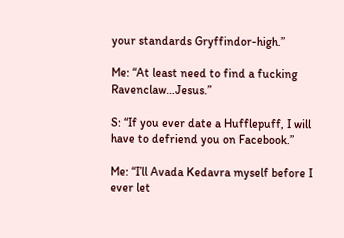your standards Gryffindor-high.”

Me: “At least need to find a fucking Ravenclaw…Jesus.”

S: “If you ever date a Hufflepuff, I will have to defriend you on Facebook.”

Me: “I’ll Avada Kedavra myself before I ever let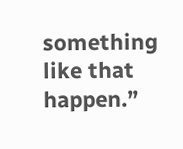something like that happen.”